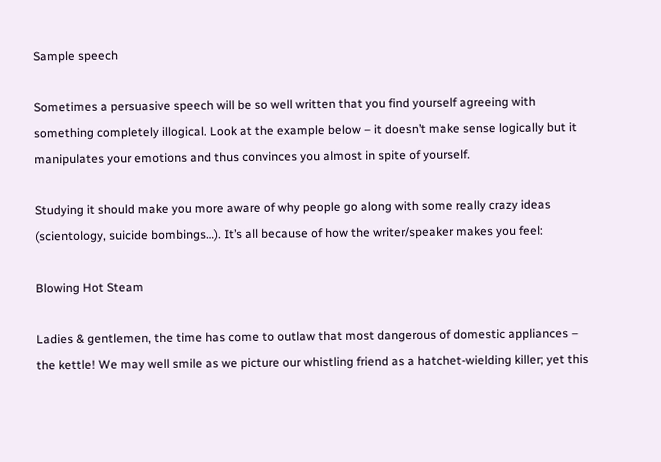Sample speech

Sometimes a persuasive speech will be so well written that you find yourself agreeing with something completely illogical. Look at the example below – it doesn’t make sense logically but it manipulates your emotions and thus convinces you almost in spite of yourself.

Studying it should make you more aware of why people go along with some really crazy ideas (scientology, suicide bombings…). It’s all because of how the writer/speaker makes you feel:

Blowing Hot Steam

Ladies & gentlemen, the time has come to outlaw that most dangerous of domestic appliances – the kettle! We may well smile as we picture our whistling friend as a hatchet-wielding killer; yet this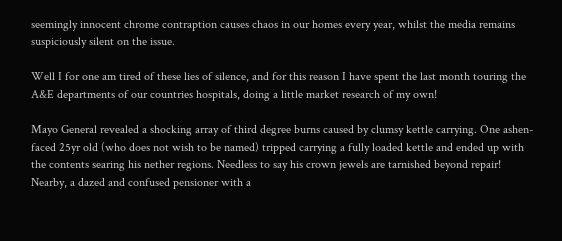seemingly innocent chrome contraption causes chaos in our homes every year, whilst the media remains suspiciously silent on the issue.

Well I for one am tired of these lies of silence, and for this reason I have spent the last month touring the A&E departments of our countries hospitals, doing a little market research of my own!

Mayo General revealed a shocking array of third degree burns caused by clumsy kettle carrying. One ashen-faced 25yr old (who does not wish to be named) tripped carrying a fully loaded kettle and ended up with the contents searing his nether regions. Needless to say his crown jewels are tarnished beyond repair! Nearby, a dazed and confused pensioner with a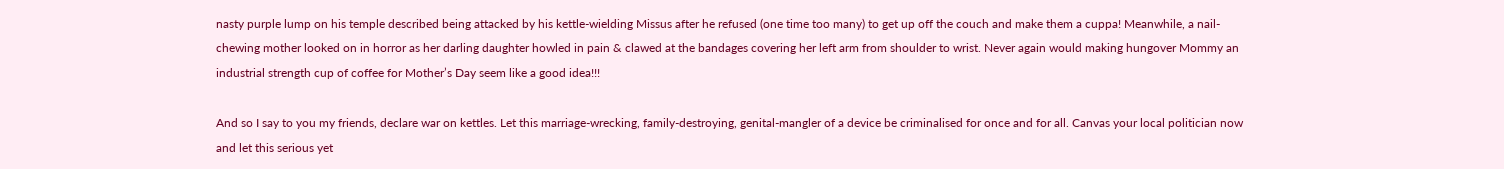nasty purple lump on his temple described being attacked by his kettle-wielding Missus after he refused (one time too many) to get up off the couch and make them a cuppa! Meanwhile, a nail-chewing mother looked on in horror as her darling daughter howled in pain & clawed at the bandages covering her left arm from shoulder to wrist. Never again would making hungover Mommy an industrial strength cup of coffee for Mother’s Day seem like a good idea!!!

And so I say to you my friends, declare war on kettles. Let this marriage-wrecking, family-destroying, genital-mangler of a device be criminalised for once and for all. Canvas your local politician now and let this serious yet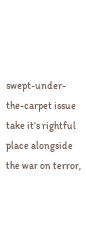swept-under-the-carpet issue take it’s rightful place alongside the war on terror,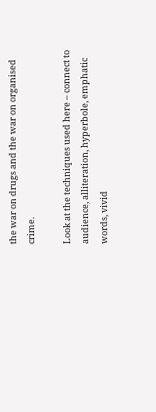the war on drugs and the war on organised crime.

Look at the techniques used here – connect to audience, alliteration, hyperbole, emphatic words, vivid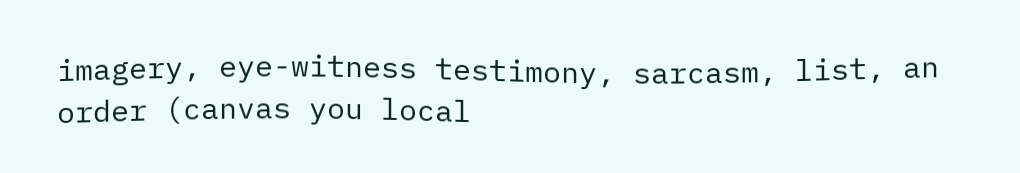imagery, eye-witness testimony, sarcasm, list, an order (canvas you local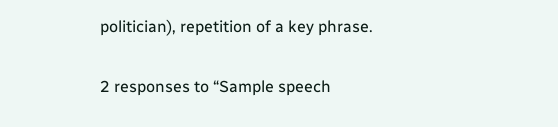politician), repetition of a key phrase.

2 responses to “Sample speech